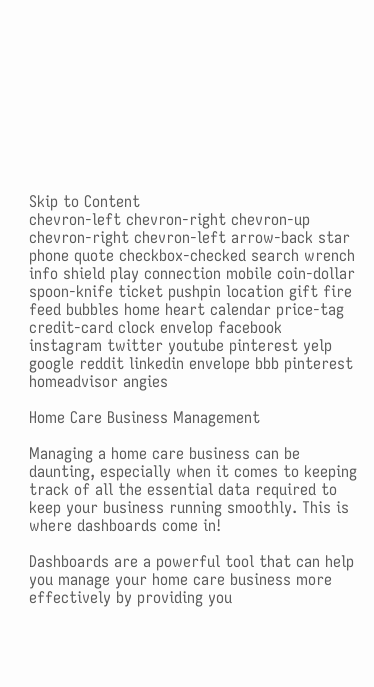Skip to Content
chevron-left chevron-right chevron-up chevron-right chevron-left arrow-back star phone quote checkbox-checked search wrench info shield play connection mobile coin-dollar spoon-knife ticket pushpin location gift fire feed bubbles home heart calendar price-tag credit-card clock envelop facebook instagram twitter youtube pinterest yelp google reddit linkedin envelope bbb pinterest homeadvisor angies

Home Care Business Management

Managing a home care business can be daunting, especially when it comes to keeping track of all the essential data required to keep your business running smoothly. This is where dashboards come in!

Dashboards are a powerful tool that can help you manage your home care business more effectively by providing you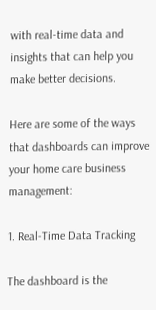with real-time data and insights that can help you make better decisions.

Here are some of the ways that dashboards can improve your home care business management:

1. Real-Time Data Tracking

The dashboard is the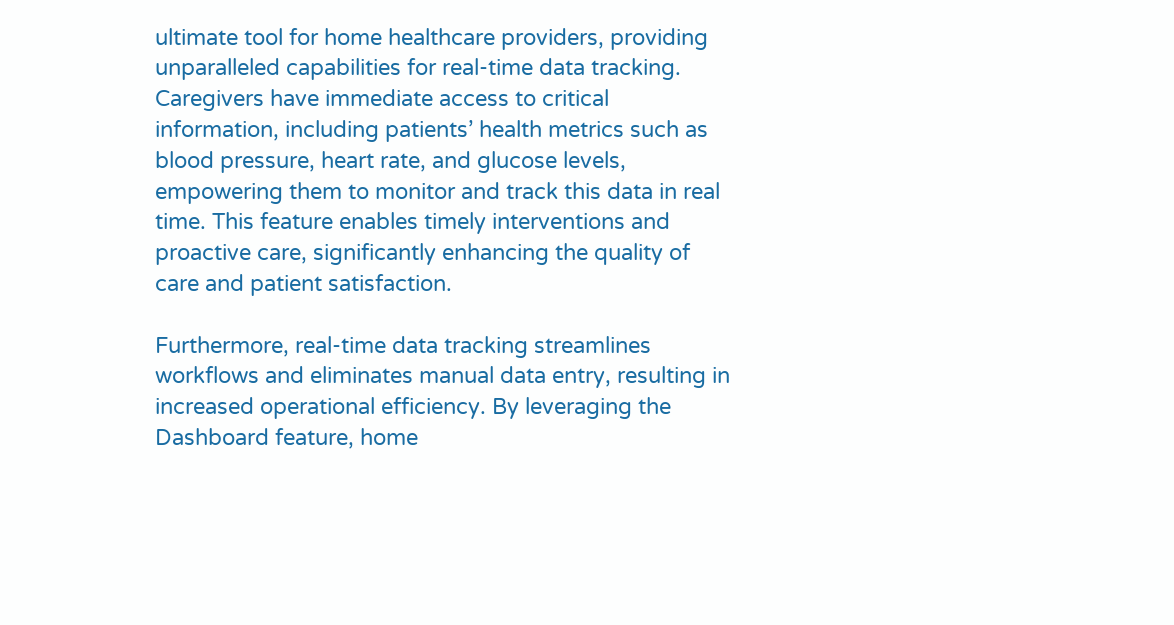ultimate tool for home healthcare providers, providing unparalleled capabilities for real-time data tracking. Caregivers have immediate access to critical information, including patients’ health metrics such as blood pressure, heart rate, and glucose levels, empowering them to monitor and track this data in real time. This feature enables timely interventions and proactive care, significantly enhancing the quality of care and patient satisfaction.

Furthermore, real-time data tracking streamlines workflows and eliminates manual data entry, resulting in increased operational efficiency. By leveraging the Dashboard feature, home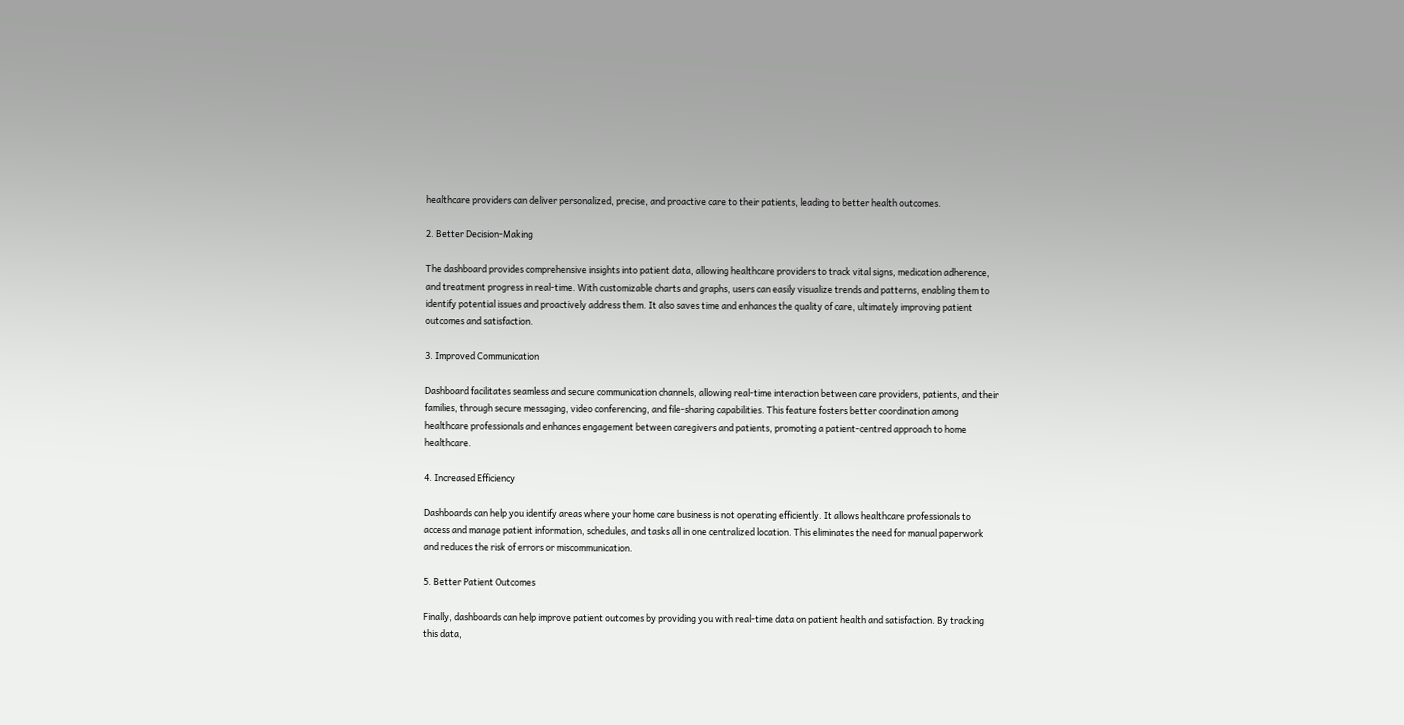healthcare providers can deliver personalized, precise, and proactive care to their patients, leading to better health outcomes.

2. Better Decision-Making

The dashboard provides comprehensive insights into patient data, allowing healthcare providers to track vital signs, medication adherence, and treatment progress in real-time. With customizable charts and graphs, users can easily visualize trends and patterns, enabling them to identify potential issues and proactively address them. It also saves time and enhances the quality of care, ultimately improving patient outcomes and satisfaction.

3. Improved Communication

Dashboard facilitates seamless and secure communication channels, allowing real-time interaction between care providers, patients, and their families, through secure messaging, video conferencing, and file-sharing capabilities. This feature fosters better coordination among healthcare professionals and enhances engagement between caregivers and patients, promoting a patient-centred approach to home healthcare.

4. Increased Efficiency

Dashboards can help you identify areas where your home care business is not operating efficiently. It allows healthcare professionals to access and manage patient information, schedules, and tasks all in one centralized location. This eliminates the need for manual paperwork and reduces the risk of errors or miscommunication.

5. Better Patient Outcomes

Finally, dashboards can help improve patient outcomes by providing you with real-time data on patient health and satisfaction. By tracking this data,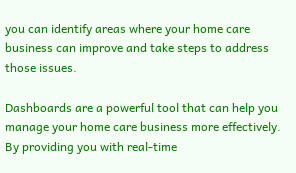you can identify areas where your home care business can improve and take steps to address those issues.

Dashboards are a powerful tool that can help you manage your home care business more effectively. By providing you with real-time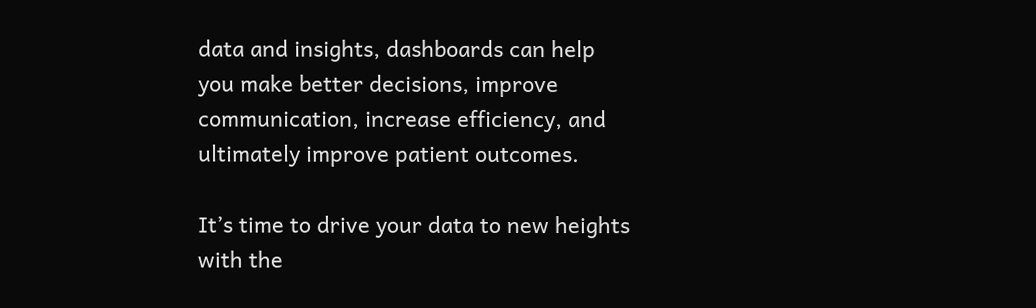data and insights, dashboards can help you make better decisions, improve communication, increase efficiency, and ultimately improve patient outcomes.

It’s time to drive your data to new heights with the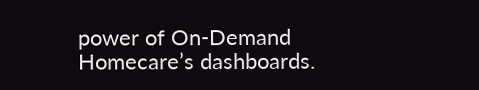power of On-Demand Homecare’s dashboards.